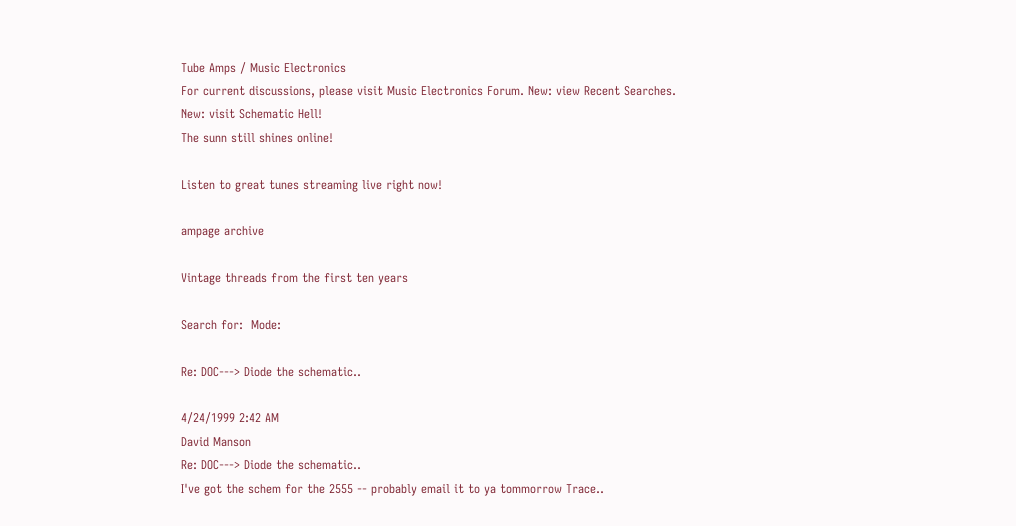Tube Amps / Music Electronics
For current discussions, please visit Music Electronics Forum. New: view Recent Searches.
New: visit Schematic Hell!
The sunn still shines online!

Listen to great tunes streaming live right now!

ampage archive

Vintage threads from the first ten years

Search for:  Mode:

Re: DOC---> Diode the schematic..

4/24/1999 2:42 AM
David Manson
Re: DOC---> Diode the schematic..
I've got the schem for the 2555 -- probably email it to ya tommorrow Trace..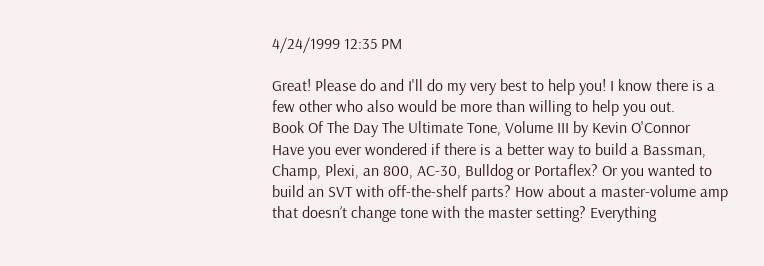4/24/1999 12:35 PM

Great! Please do and I'll do my very best to help you! I know there is a few other who also would be more than willing to help you out.
Book Of The Day The Ultimate Tone, Volume III by Kevin O'Connor
Have you ever wondered if there is a better way to build a Bassman, Champ, Plexi, an 800, AC-30, Bulldog or Portaflex? Or you wanted to build an SVT with off-the-shelf parts? How about a master-volume amp that doesn’t change tone with the master setting? Everything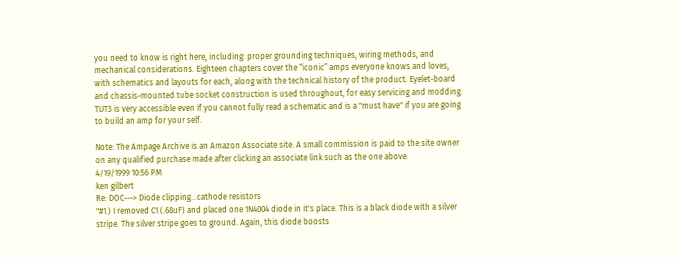you need to know is right here, including: proper grounding techniques, wiring methods, and mechanical considerations. Eighteen chapters cover the “iconic” amps everyone knows and loves, with schematics and layouts for each, along with the technical history of the product. Eyelet-board and chassis-mounted tube socket construction is used throughout, for easy servicing and modding. TUT3 is very accessible even if you cannot fully read a schematic and is a "must have" if you are going to build an amp for your self.

Note: The Ampage Archive is an Amazon Associate site. A small commission is paid to the site owner on any qualified purchase made after clicking an associate link such as the one above.
4/19/1999 10:56 PM
ken gilbert
Re: DOC---> Diode clipping...cathode resistors
"#1.) I removed C1 (.68uF) and placed one 1N4004 diode in it's place. This is a black diode with a silver stripe. The silver stripe goes to ground. Again, this diode boosts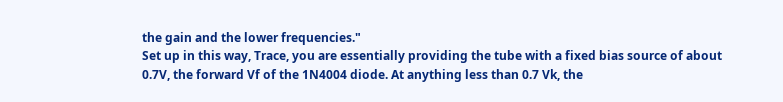the gain and the lower frequencies."
Set up in this way, Trace, you are essentially providing the tube with a fixed bias source of about 0.7V, the forward Vf of the 1N4004 diode. At anything less than 0.7 Vk, the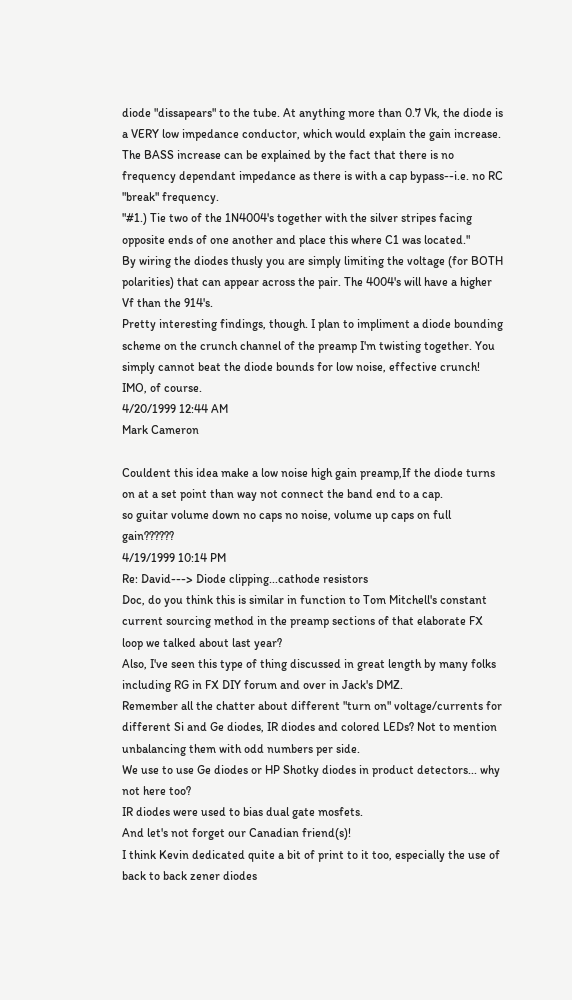diode "dissapears" to the tube. At anything more than 0.7 Vk, the diode is a VERY low impedance conductor, which would explain the gain increase. The BASS increase can be explained by the fact that there is no frequency dependant impedance as there is with a cap bypass--i.e. no RC "break" frequency.
"#1.) Tie two of the 1N4004's together with the silver stripes facing opposite ends of one another and place this where C1 was located."
By wiring the diodes thusly you are simply limiting the voltage (for BOTH polarities) that can appear across the pair. The 4004's will have a higher Vf than the 914's.
Pretty interesting findings, though. I plan to impliment a diode bounding scheme on the crunch channel of the preamp I'm twisting together. You simply cannot beat the diode bounds for low noise, effective crunch!
IMO, of course.
4/20/1999 12:44 AM
Mark Cameron

Couldent this idea make a low noise high gain preamp,If the diode turns on at a set point than way not connect the band end to a cap.
so guitar volume down no caps no noise, volume up caps on full gain??????
4/19/1999 10:14 PM
Re: David---> Diode clipping...cathode resistors
Doc, do you think this is similar in function to Tom Mitchell's constant current sourcing method in the preamp sections of that elaborate FX loop we talked about last year?
Also, I've seen this type of thing discussed in great length by many folks including RG in FX DIY forum and over in Jack's DMZ.
Remember all the chatter about different "turn on" voltage/currents for different Si and Ge diodes, IR diodes and colored LEDs? Not to mention unbalancing them with odd numbers per side.
We use to use Ge diodes or HP Shotky diodes in product detectors... why not here too?
IR diodes were used to bias dual gate mosfets.
And let's not forget our Canadian friend(s)!
I think Kevin dedicated quite a bit of print to it too, especially the use of back to back zener diodes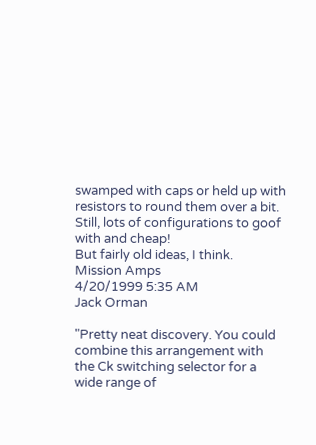swamped with caps or held up with resistors to round them over a bit.
Still, lots of configurations to goof with and cheap!
But fairly old ideas, I think.
Mission Amps
4/20/1999 5:35 AM
Jack Orman

"Pretty neat discovery. You could combine this arrangement with the Ck switching selector for a wide range of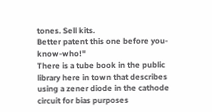tones. Sell kits.
Better patent this one before you-know-who!"
There is a tube book in the public library here in town that describes using a zener diode in the cathode circuit for bias purposes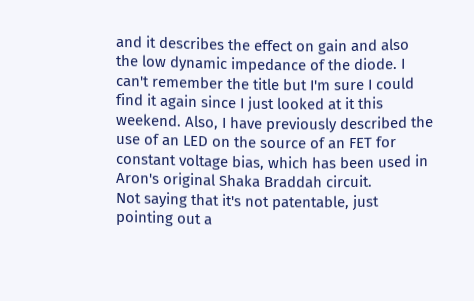and it describes the effect on gain and also the low dynamic impedance of the diode. I can't remember the title but I'm sure I could find it again since I just looked at it this weekend. Also, I have previously described the use of an LED on the source of an FET for constant voltage bias, which has been used in Aron's original Shaka Braddah circuit.
Not saying that it's not patentable, just pointing out a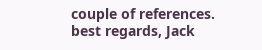couple of references.
best regards, Jack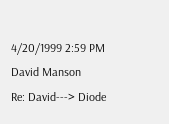4/20/1999 2:59 PM
David Manson
Re: David---> Diode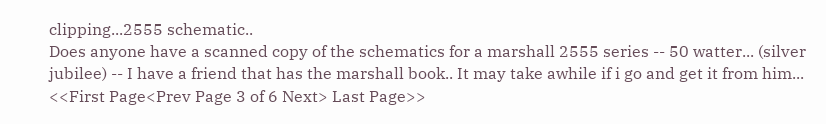clipping...2555 schematic..
Does anyone have a scanned copy of the schematics for a marshall 2555 series -- 50 watter... (silver jubilee) -- I have a friend that has the marshall book.. It may take awhile if i go and get it from him...
<<First Page<Prev Page 3 of 6 Next> Last Page>>